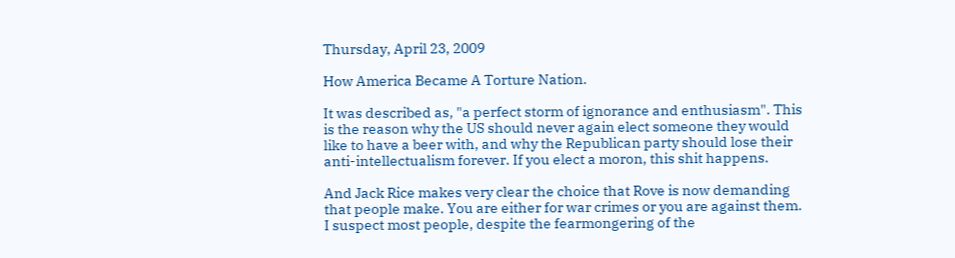Thursday, April 23, 2009

How America Became A Torture Nation.

It was described as, "a perfect storm of ignorance and enthusiasm". This is the reason why the US should never again elect someone they would like to have a beer with, and why the Republican party should lose their anti-intellectualism forever. If you elect a moron, this shit happens.

And Jack Rice makes very clear the choice that Rove is now demanding that people make. You are either for war crimes or you are against them. I suspect most people, despite the fearmongering of the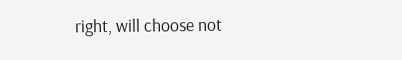right, will choose not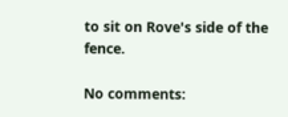to sit on Rove's side of the fence.

No comments: